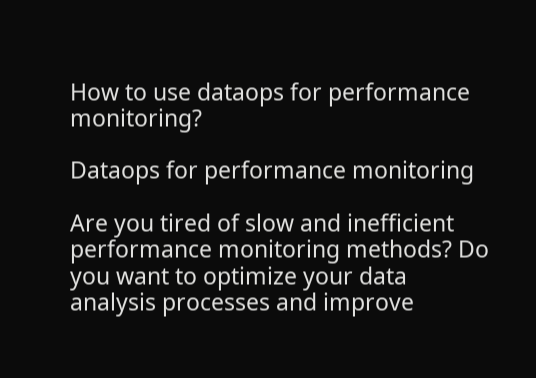How to use dataops for performance monitoring?

Dataops for performance monitoring

Are you tired of slow and inefficient performance monitoring methods? Do you want to optimize your data analysis processes and improve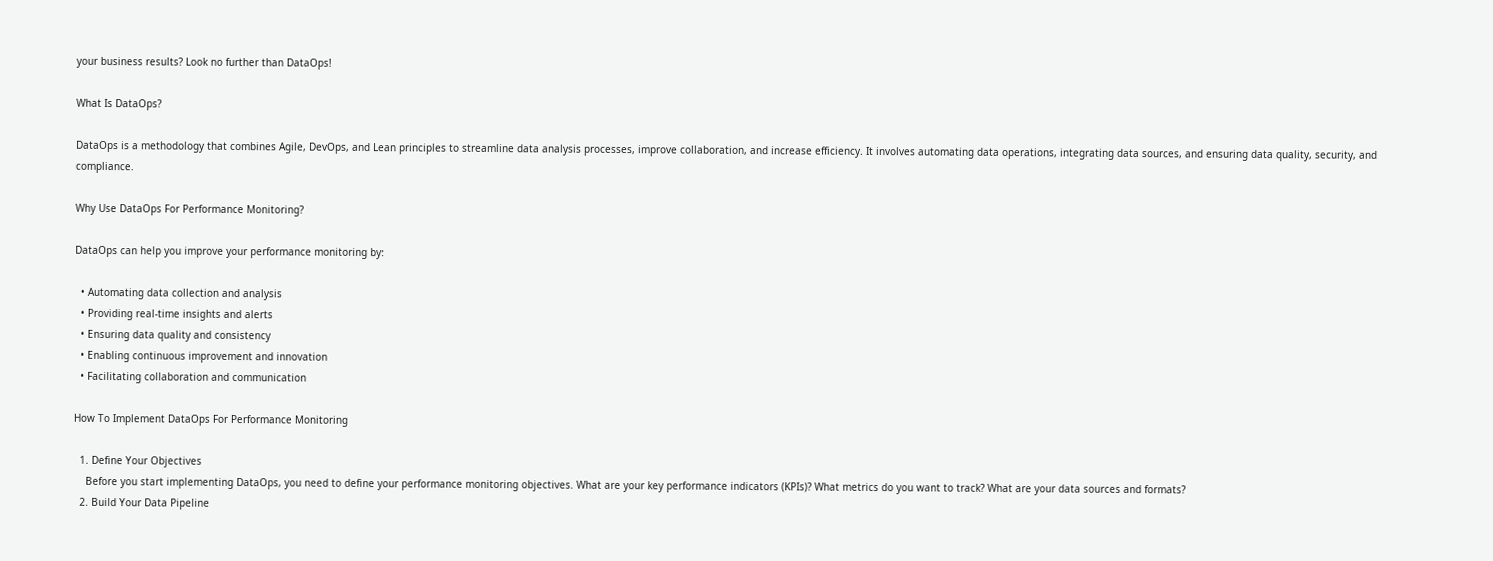your business results? Look no further than DataOps!

What Is DataOps?

DataOps is a methodology that combines Agile, DevOps, and Lean principles to streamline data analysis processes, improve collaboration, and increase efficiency. It involves automating data operations, integrating data sources, and ensuring data quality, security, and compliance.

Why Use DataOps For Performance Monitoring?

DataOps can help you improve your performance monitoring by:

  • Automating data collection and analysis
  • Providing real-time insights and alerts
  • Ensuring data quality and consistency
  • Enabling continuous improvement and innovation
  • Facilitating collaboration and communication

How To Implement DataOps For Performance Monitoring

  1. Define Your Objectives
    Before you start implementing DataOps, you need to define your performance monitoring objectives. What are your key performance indicators (KPIs)? What metrics do you want to track? What are your data sources and formats?
  2. Build Your Data Pipeline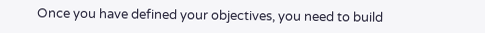Once you have defined your objectives, you need to build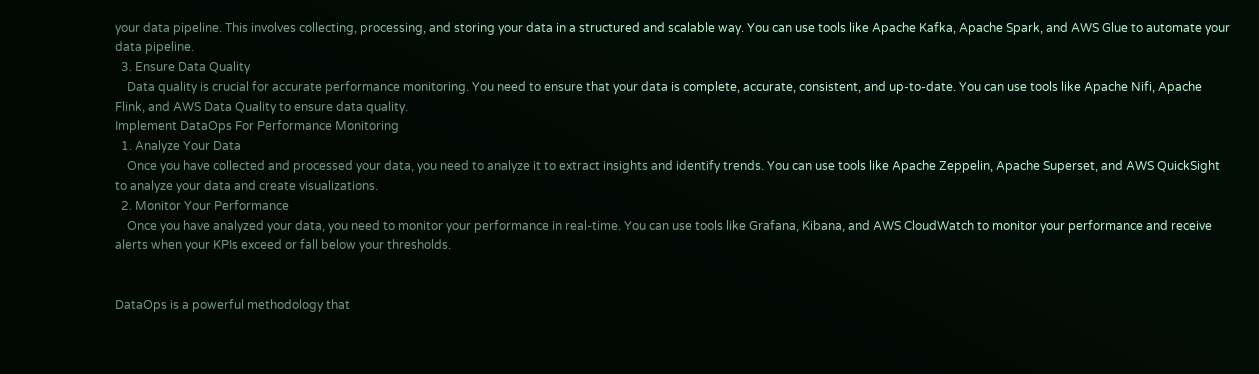your data pipeline. This involves collecting, processing, and storing your data in a structured and scalable way. You can use tools like Apache Kafka, Apache Spark, and AWS Glue to automate your data pipeline.
  3. Ensure Data Quality
    Data quality is crucial for accurate performance monitoring. You need to ensure that your data is complete, accurate, consistent, and up-to-date. You can use tools like Apache Nifi, Apache Flink, and AWS Data Quality to ensure data quality.
Implement DataOps For Performance Monitoring
  1. Analyze Your Data
    Once you have collected and processed your data, you need to analyze it to extract insights and identify trends. You can use tools like Apache Zeppelin, Apache Superset, and AWS QuickSight to analyze your data and create visualizations.
  2. Monitor Your Performance
    Once you have analyzed your data, you need to monitor your performance in real-time. You can use tools like Grafana, Kibana, and AWS CloudWatch to monitor your performance and receive alerts when your KPIs exceed or fall below your thresholds.


DataOps is a powerful methodology that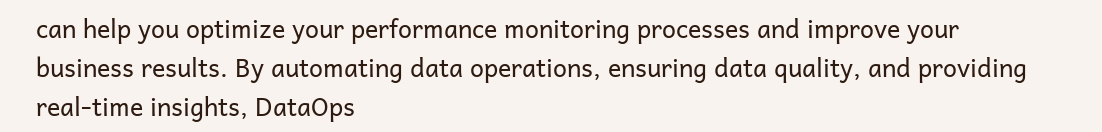can help you optimize your performance monitoring processes and improve your business results. By automating data operations, ensuring data quality, and providing real-time insights, DataOps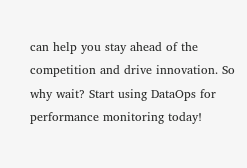can help you stay ahead of the competition and drive innovation. So why wait? Start using DataOps for performance monitoring today!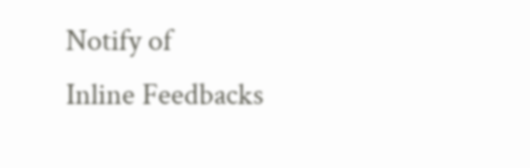Notify of
Inline Feedbacks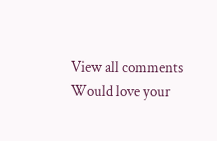View all comments
Would love your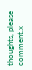thoughts, please comment.x